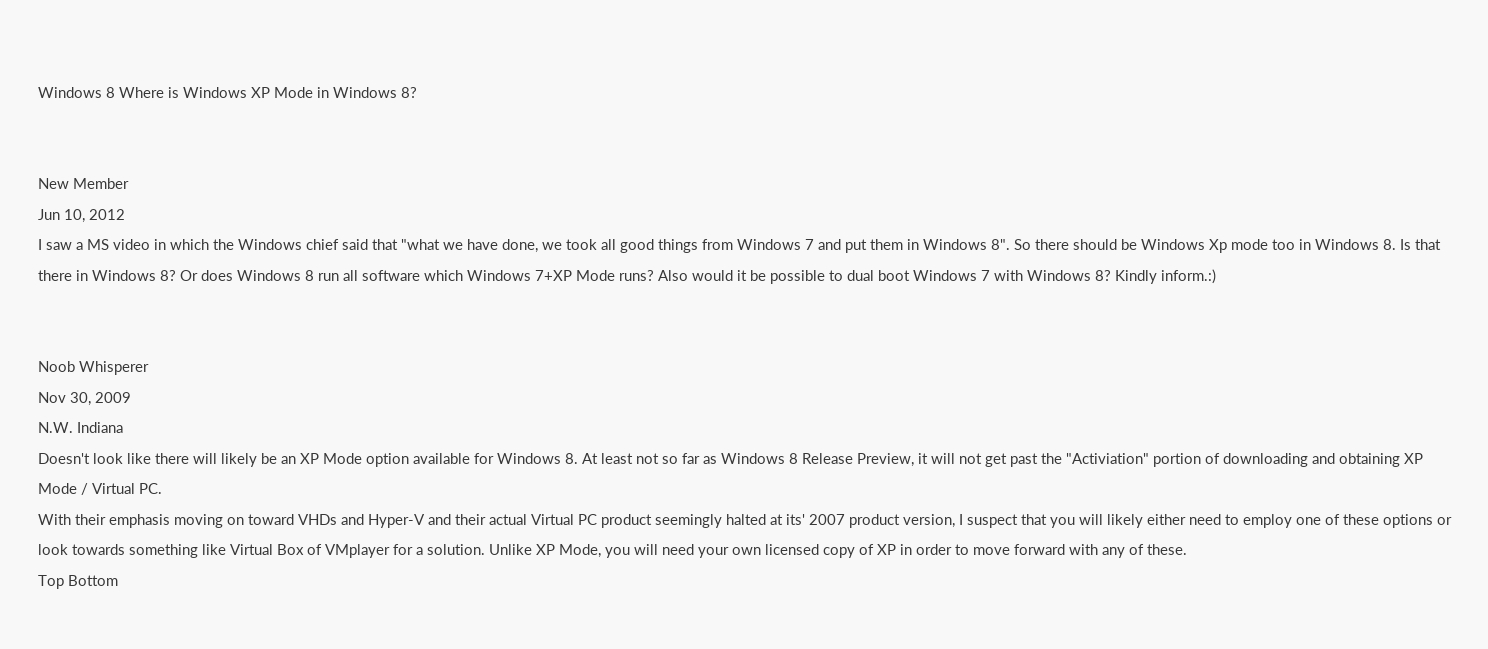Windows 8 Where is Windows XP Mode in Windows 8?


New Member
Jun 10, 2012
I saw a MS video in which the Windows chief said that "what we have done, we took all good things from Windows 7 and put them in Windows 8". So there should be Windows Xp mode too in Windows 8. Is that there in Windows 8? Or does Windows 8 run all software which Windows 7+XP Mode runs? Also would it be possible to dual boot Windows 7 with Windows 8? Kindly inform.:)


Noob Whisperer
Nov 30, 2009
N.W. Indiana
Doesn't look like there will likely be an XP Mode option available for Windows 8. At least not so far as Windows 8 Release Preview, it will not get past the "Activiation" portion of downloading and obtaining XP Mode / Virtual PC.
With their emphasis moving on toward VHDs and Hyper-V and their actual Virtual PC product seemingly halted at its' 2007 product version, I suspect that you will likely either need to employ one of these options or look towards something like Virtual Box of VMplayer for a solution. Unlike XP Mode, you will need your own licensed copy of XP in order to move forward with any of these.
Top Bottom